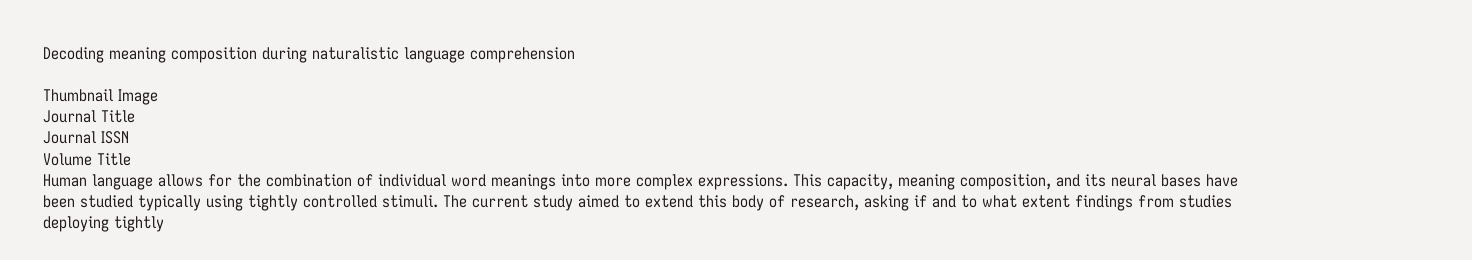Decoding meaning composition during naturalistic language comprehension

Thumbnail Image
Journal Title
Journal ISSN
Volume Title
Human language allows for the combination of individual word meanings into more complex expressions. This capacity, meaning composition, and its neural bases have been studied typically using tightly controlled stimuli. The current study aimed to extend this body of research, asking if and to what extent findings from studies deploying tightly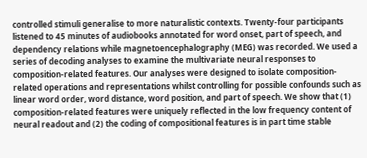controlled stimuli generalise to more naturalistic contexts. Twenty-four participants listened to 45 minutes of audiobooks annotated for word onset, part of speech, and dependency relations while magnetoencephalography (MEG) was recorded. We used a series of decoding analyses to examine the multivariate neural responses to composition-related features. Our analyses were designed to isolate composition-related operations and representations whilst controlling for possible confounds such as linear word order, word distance, word position, and part of speech. We show that (1) composition-related features were uniquely reflected in the low frequency content of neural readout and (2) the coding of compositional features is in part time stable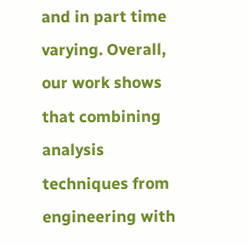and in part time varying. Overall, our work shows that combining analysis techniques from engineering with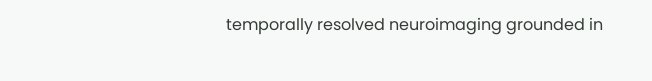temporally resolved neuroimaging grounded in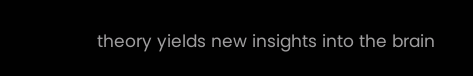theory yields new insights into the brain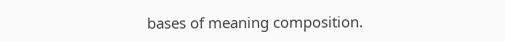bases of meaning composition.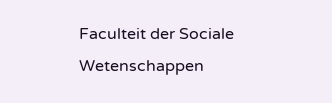Faculteit der Sociale Wetenschappen